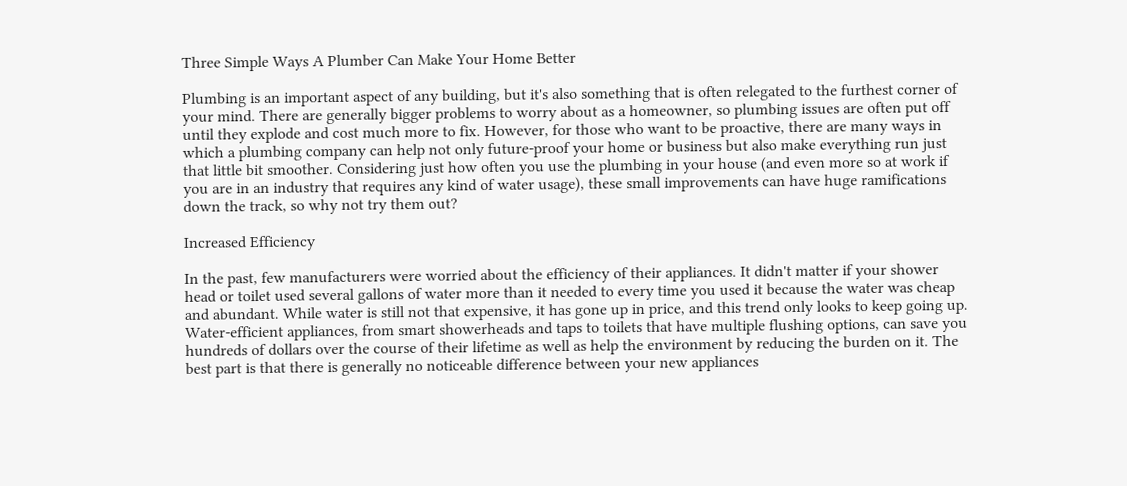Three Simple Ways A Plumber Can Make Your Home Better

Plumbing is an important aspect of any building, but it's also something that is often relegated to the furthest corner of your mind. There are generally bigger problems to worry about as a homeowner, so plumbing issues are often put off until they explode and cost much more to fix. However, for those who want to be proactive, there are many ways in which a plumbing company can help not only future-proof your home or business but also make everything run just that little bit smoother. Considering just how often you use the plumbing in your house (and even more so at work if you are in an industry that requires any kind of water usage), these small improvements can have huge ramifications down the track, so why not try them out?

Increased Efficiency

In the past, few manufacturers were worried about the efficiency of their appliances. It didn't matter if your shower head or toilet used several gallons of water more than it needed to every time you used it because the water was cheap and abundant. While water is still not that expensive, it has gone up in price, and this trend only looks to keep going up. Water-efficient appliances, from smart showerheads and taps to toilets that have multiple flushing options, can save you hundreds of dollars over the course of their lifetime as well as help the environment by reducing the burden on it. The best part is that there is generally no noticeable difference between your new appliances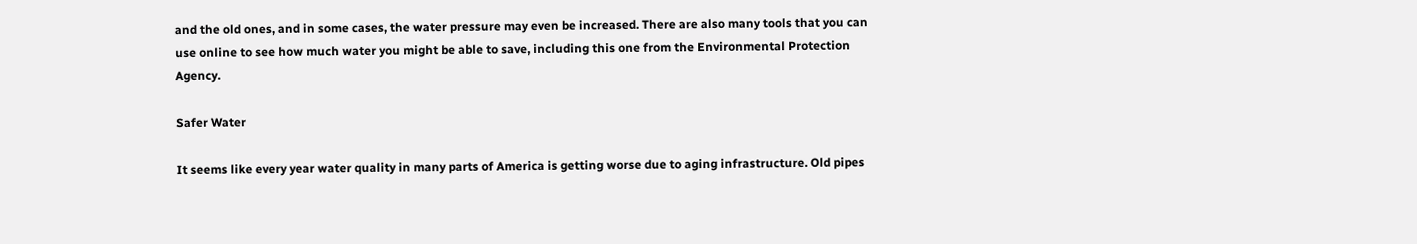and the old ones, and in some cases, the water pressure may even be increased. There are also many tools that you can use online to see how much water you might be able to save, including this one from the Environmental Protection Agency.

Safer Water

It seems like every year water quality in many parts of America is getting worse due to aging infrastructure. Old pipes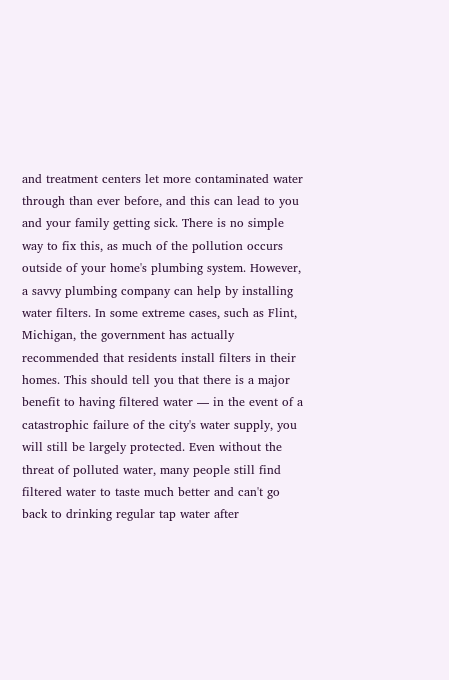and treatment centers let more contaminated water through than ever before, and this can lead to you and your family getting sick. There is no simple way to fix this, as much of the pollution occurs outside of your home's plumbing system. However, a savvy plumbing company can help by installing water filters. In some extreme cases, such as Flint, Michigan, the government has actually recommended that residents install filters in their homes. This should tell you that there is a major benefit to having filtered water — in the event of a catastrophic failure of the city's water supply, you will still be largely protected. Even without the threat of polluted water, many people still find filtered water to taste much better and can't go back to drinking regular tap water after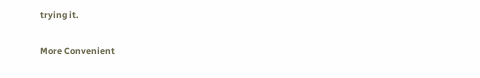trying it.

More Convenient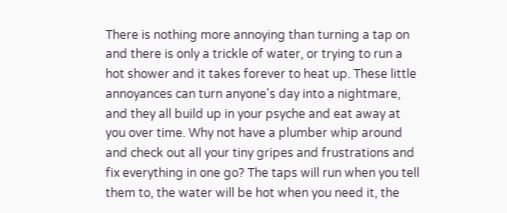There is nothing more annoying than turning a tap on and there is only a trickle of water, or trying to run a hot shower and it takes forever to heat up. These little annoyances can turn anyone's day into a nightmare, and they all build up in your psyche and eat away at you over time. Why not have a plumber whip around and check out all your tiny gripes and frustrations and fix everything in one go? The taps will run when you tell them to, the water will be hot when you need it, the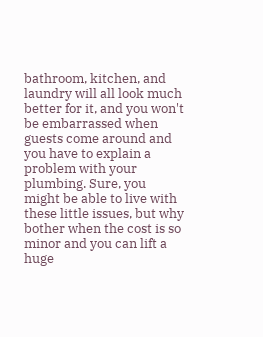bathroom, kitchen, and laundry will all look much better for it, and you won't be embarrassed when guests come around and you have to explain a problem with your plumbing. Sure, you might be able to live with these little issues, but why bother when the cost is so minor and you can lift a huge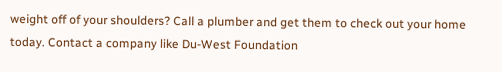weight off of your shoulders? Call a plumber and get them to check out your home today. Contact a company like Du-West Foundation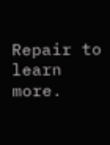Repair to learn more.